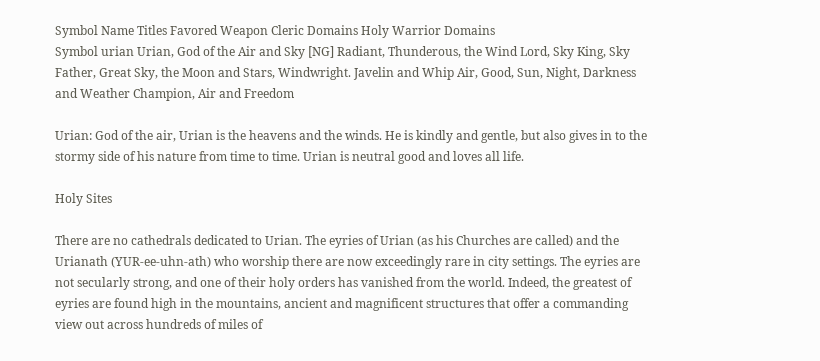Symbol Name Titles Favored Weapon Cleric Domains Holy Warrior Domains
Symbol urian Urian, God of the Air and Sky [NG] Radiant, Thunderous, the Wind Lord, Sky King, Sky Father, Great Sky, the Moon and Stars, Windwright. Javelin and Whip Air, Good, Sun, Night, Darkness and Weather Champion, Air and Freedom

Urian: God of the air, Urian is the heavens and the winds. He is kindly and gentle, but also gives in to the stormy side of his nature from time to time. Urian is neutral good and loves all life.

Holy Sites

There are no cathedrals dedicated to Urian. The eyries of Urian (as his Churches are called) and the Urianath (YUR-ee-uhn-ath) who worship there are now exceedingly rare in city settings. The eyries are not secularly strong, and one of their holy orders has vanished from the world. Indeed, the greatest of eyries are found high in the mountains, ancient and magnificent structures that offer a commanding view out across hundreds of miles of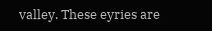valley. These eyries are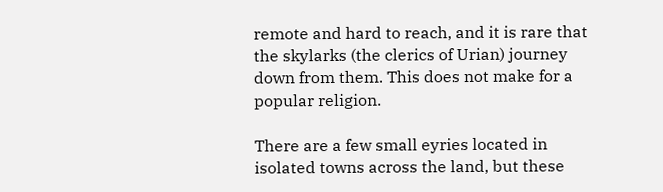remote and hard to reach, and it is rare that the skylarks (the clerics of Urian) journey down from them. This does not make for a popular religion.

There are a few small eyries located in isolated towns across the land, but these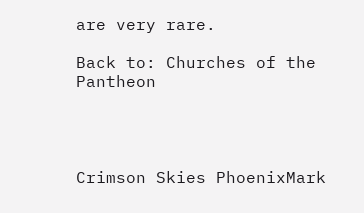are very rare.

Back to: Churches of the Pantheon




Crimson Skies PhoenixMark